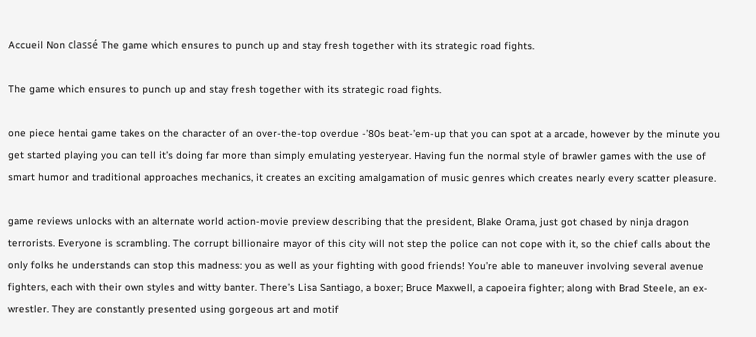Accueil Non classé The game which ensures to punch up and stay fresh together with its strategic road fights.

The game which ensures to punch up and stay fresh together with its strategic road fights.

one piece hentai game takes on the character of an over-the-top overdue -’80s beat-’em-up that you can spot at a arcade, however by the minute you get started playing you can tell it’s doing far more than simply emulating yesteryear. Having fun the normal style of brawler games with the use of smart humor and traditional approaches mechanics, it creates an exciting amalgamation of music genres which creates nearly every scatter pleasure.

game reviews unlocks with an alternate world action-movie preview describing that the president, Blake Orama, just got chased by ninja dragon terrorists. Everyone is scrambling. The corrupt billionaire mayor of this city will not step the police can not cope with it, so the chief calls about the only folks he understands can stop this madness: you as well as your fighting with good friends! You’re able to maneuver involving several avenue fighters, each with their own styles and witty banter. There’s Lisa Santiago, a boxer; Bruce Maxwell, a capoeira fighter; along with Brad Steele, an ex-wrestler. They are constantly presented using gorgeous art and motif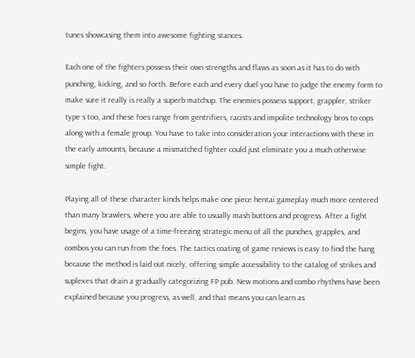tunes showcasing them into awesome fighting stances.

Each one of the fighters possess their own strengths and flaws as soon as it has to do with punching, kicking, and so forth. Before each and every duel you have to judge the enemy form to make sure it really is really a superb matchup. The enemies possess support, grappler, striker type s too, and these foes range from gentrifiers, racists and impolite technology bros to cops along with a female group. You have to take into consideration your interactions with these in the early amounts, because a mismatched fighter could just eliminate you a much otherwise simple fight.

Playing all of these character kinds helps make one piece hentai gameplay much more centered than many brawlers, where you are able to usually mash buttons and progress. After a fight begins, you have usage of a time-freezing strategic menu of all the punches, grapples, and combos you can run from the foes. The tactics coating of game reviews is easy to find the hang because the method is laid out nicely, offering simple accessibility to the catalog of strikes and suplexes that drain a gradually categorizing FP pub. New motions and combo rhythms have been explained because you progress, as well, and that means you can learn as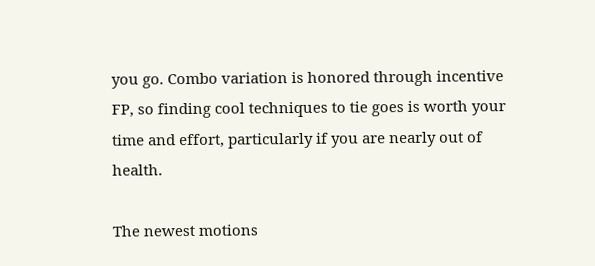you go. Combo variation is honored through incentive FP, so finding cool techniques to tie goes is worth your time and effort, particularly if you are nearly out of health.

The newest motions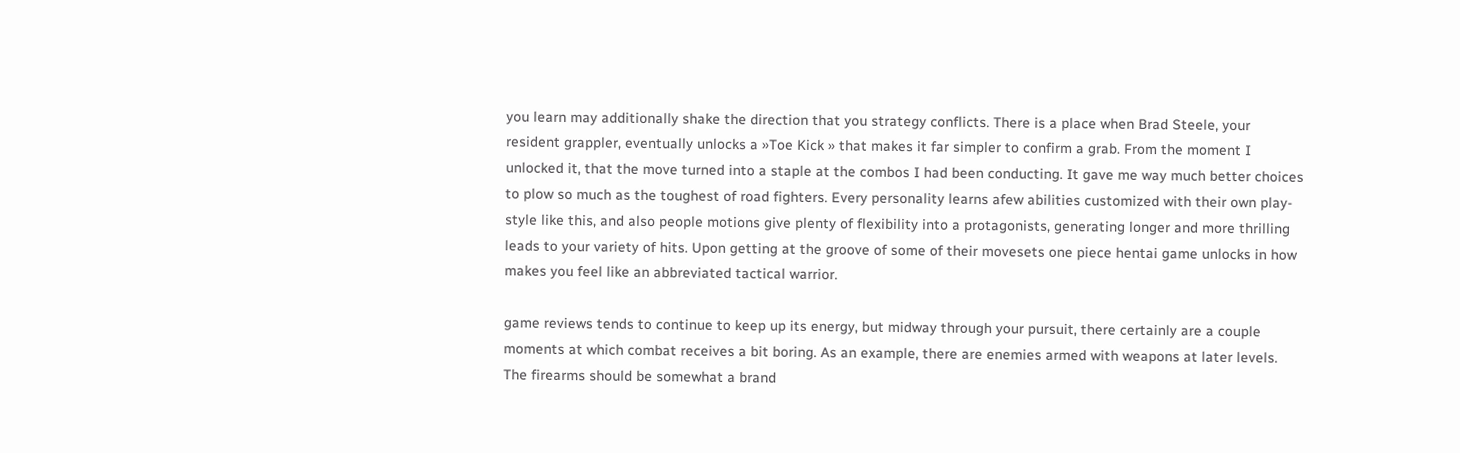you learn may additionally shake the direction that you strategy conflicts. There is a place when Brad Steele, your resident grappler, eventually unlocks a »Toe Kick » that makes it far simpler to confirm a grab. From the moment I unlocked it, that the move turned into a staple at the combos I had been conducting. It gave me way much better choices to plow so much as the toughest of road fighters. Every personality learns afew abilities customized with their own play-style like this, and also people motions give plenty of flexibility into a protagonists, generating longer and more thrilling leads to your variety of hits. Upon getting at the groove of some of their movesets one piece hentai game unlocks in how makes you feel like an abbreviated tactical warrior.

game reviews tends to continue to keep up its energy, but midway through your pursuit, there certainly are a couple moments at which combat receives a bit boring. As an example, there are enemies armed with weapons at later levels. The firearms should be somewhat a brand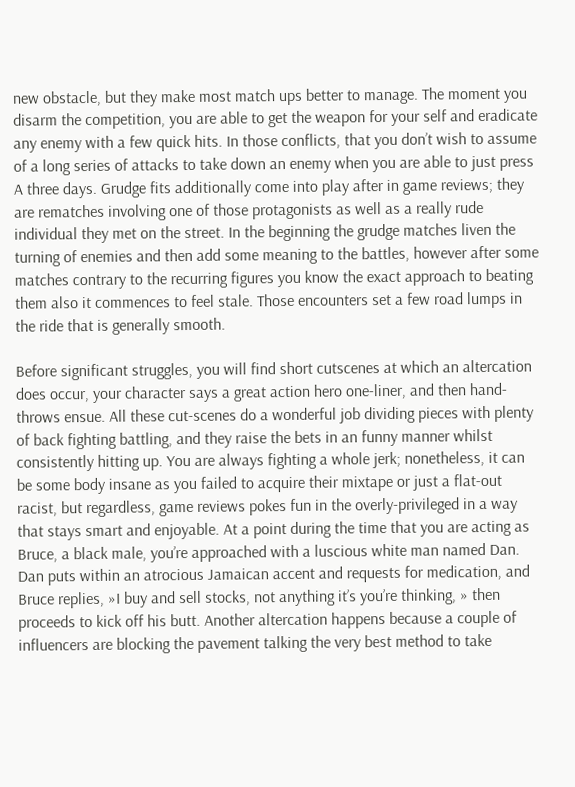new obstacle, but they make most match ups better to manage. The moment you disarm the competition, you are able to get the weapon for your self and eradicate any enemy with a few quick hits. In those conflicts, that you don’t wish to assume of a long series of attacks to take down an enemy when you are able to just press A three days. Grudge fits additionally come into play after in game reviews; they are rematches involving one of those protagonists as well as a really rude individual they met on the street. In the beginning the grudge matches liven the turning of enemies and then add some meaning to the battles, however after some matches contrary to the recurring figures you know the exact approach to beating them also it commences to feel stale. Those encounters set a few road lumps in the ride that is generally smooth.

Before significant struggles, you will find short cutscenes at which an altercation does occur, your character says a great action hero one-liner, and then hand-throws ensue. All these cut-scenes do a wonderful job dividing pieces with plenty of back fighting battling, and they raise the bets in an funny manner whilst consistently hitting up. You are always fighting a whole jerk; nonetheless, it can be some body insane as you failed to acquire their mixtape or just a flat-out racist, but regardless, game reviews pokes fun in the overly-privileged in a way that stays smart and enjoyable. At a point during the time that you are acting as Bruce, a black male, you’re approached with a luscious white man named Dan. Dan puts within an atrocious Jamaican accent and requests for medication, and Bruce replies, »I buy and sell stocks, not anything it’s you’re thinking, » then proceeds to kick off his butt. Another altercation happens because a couple of influencers are blocking the pavement talking the very best method to take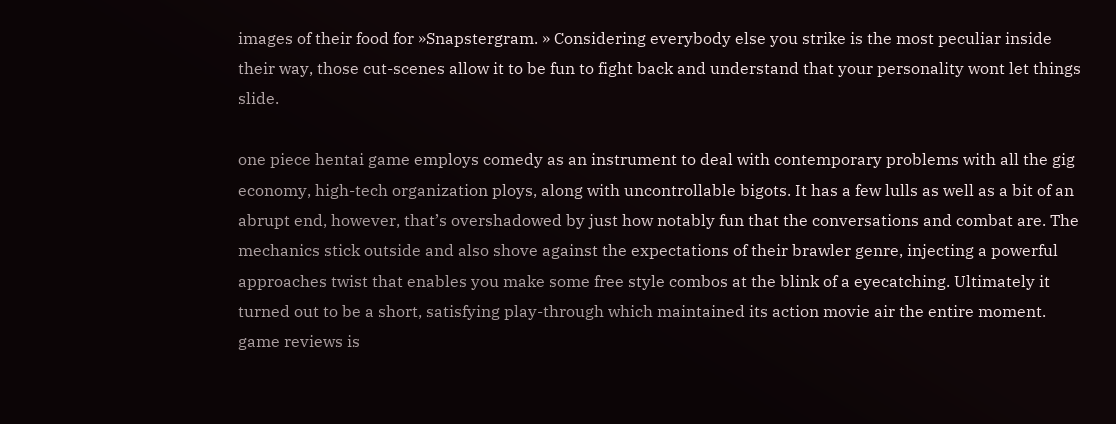images of their food for »Snapstergram. » Considering everybody else you strike is the most peculiar inside their way, those cut-scenes allow it to be fun to fight back and understand that your personality wont let things slide.

one piece hentai game employs comedy as an instrument to deal with contemporary problems with all the gig economy, high-tech organization ploys, along with uncontrollable bigots. It has a few lulls as well as a bit of an abrupt end, however, that’s overshadowed by just how notably fun that the conversations and combat are. The mechanics stick outside and also shove against the expectations of their brawler genre, injecting a powerful approaches twist that enables you make some free style combos at the blink of a eyecatching. Ultimately it turned out to be a short, satisfying play-through which maintained its action movie air the entire moment. game reviews is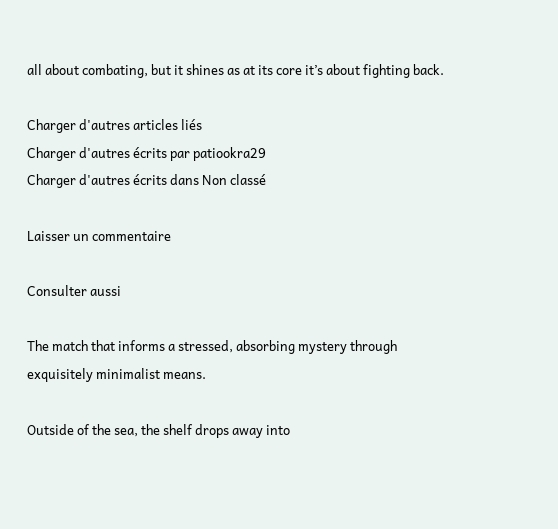all about combating, but it shines as at its core it’s about fighting back.

Charger d'autres articles liés
Charger d'autres écrits par patiookra29
Charger d'autres écrits dans Non classé

Laisser un commentaire

Consulter aussi

The match that informs a stressed, absorbing mystery through exquisitely minimalist means.

Outside of the sea, the shelf drops away into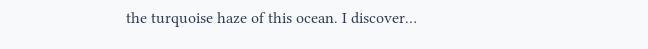the turquoise haze of this ocean. I discover…